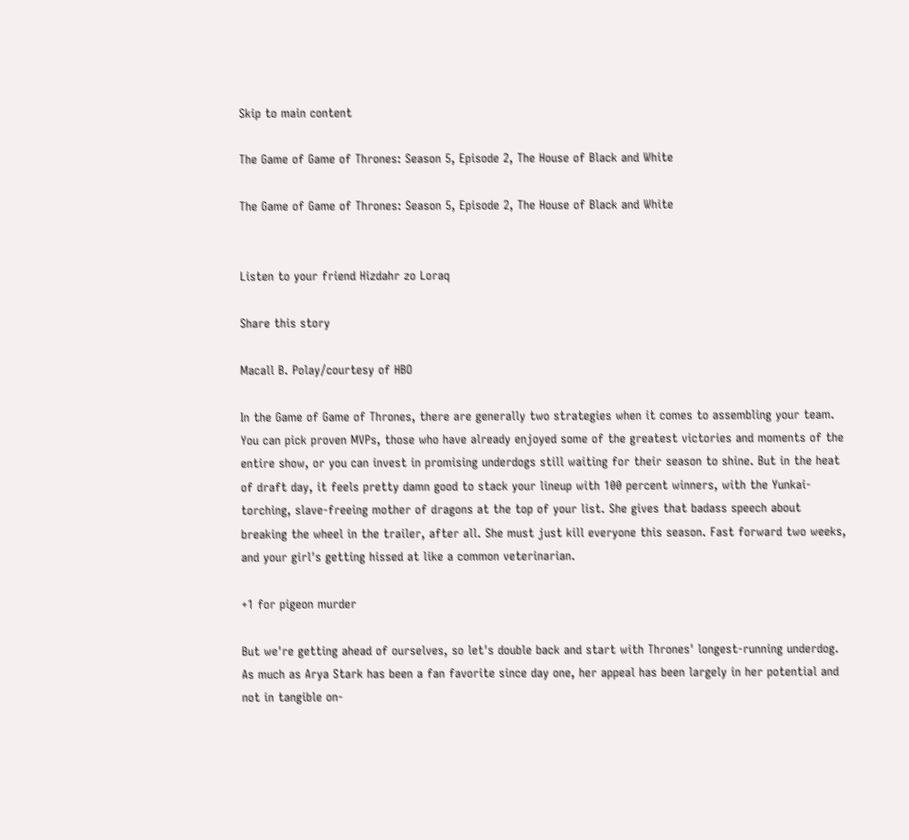Skip to main content

The Game of Game of Thrones: Season 5, Episode 2, The House of Black and White

The Game of Game of Thrones: Season 5, Episode 2, The House of Black and White


Listen to your friend Hizdahr zo Loraq

Share this story

Macall B. Polay/courtesy of HBO

In the Game of Game of Thrones, there are generally two strategies when it comes to assembling your team. You can pick proven MVPs, those who have already enjoyed some of the greatest victories and moments of the entire show, or you can invest in promising underdogs still waiting for their season to shine. But in the heat of draft day, it feels pretty damn good to stack your lineup with 100 percent winners, with the Yunkai-torching, slave-freeing mother of dragons at the top of your list. She gives that badass speech about breaking the wheel in the trailer, after all. She must just kill everyone this season. Fast forward two weeks, and your girl's getting hissed at like a common veterinarian.

+1 for pigeon murder

But we're getting ahead of ourselves, so let's double back and start with Thrones' longest-running underdog. As much as Arya Stark has been a fan favorite since day one, her appeal has been largely in her potential and not in tangible on-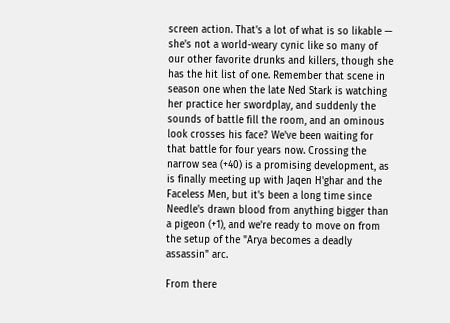screen action. That's a lot of what is so likable — she's not a world-weary cynic like so many of our other favorite drunks and killers, though she has the hit list of one. Remember that scene in season one when the late Ned Stark is watching her practice her swordplay, and suddenly the sounds of battle fill the room, and an ominous look crosses his face? We've been waiting for that battle for four years now. Crossing the narrow sea (+40) is a promising development, as is finally meeting up with Jaqen H'ghar and the Faceless Men, but it's been a long time since Needle's drawn blood from anything bigger than a pigeon (+1), and we're ready to move on from the setup of the "Arya becomes a deadly assassin" arc.

From there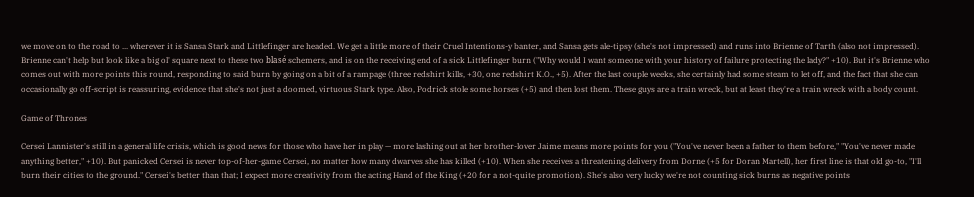we move on to the road to ... wherever it is Sansa Stark and Littlefinger are headed. We get a little more of their Cruel Intentions-y banter, and Sansa gets ale-tipsy (she's not impressed) and runs into Brienne of Tarth (also not impressed). Brienne can't help but look like a big ol' square next to these two blasé schemers, and is on the receiving end of a sick Littlefinger burn ("Why would I want someone with your history of failure protecting the lady?" +10). But it's Brienne who comes out with more points this round, responding to said burn by going on a bit of a rampage (three redshirt kills, +30, one redshirt K.O., +5). After the last couple weeks, she certainly had some steam to let off, and the fact that she can occasionally go off-script is reassuring, evidence that she's not just a doomed, virtuous Stark type. Also, Podrick stole some horses (+5) and then lost them. These guys are a train wreck, but at least they're a train wreck with a body count.

Game of Thrones

Cersei Lannister's still in a general life crisis, which is good news for those who have her in play — more lashing out at her brother-lover Jaime means more points for you ("You've never been a father to them before," "You've never made anything better," +10). But panicked Cersei is never top-of-her-game Cersei, no matter how many dwarves she has killed (+10). When she receives a threatening delivery from Dorne (+5 for Doran Martell), her first line is that old go-to, "I'll burn their cities to the ground." Cersei's better than that; I expect more creativity from the acting Hand of the King (+20 for a not-quite promotion). She's also very lucky we're not counting sick burns as negative points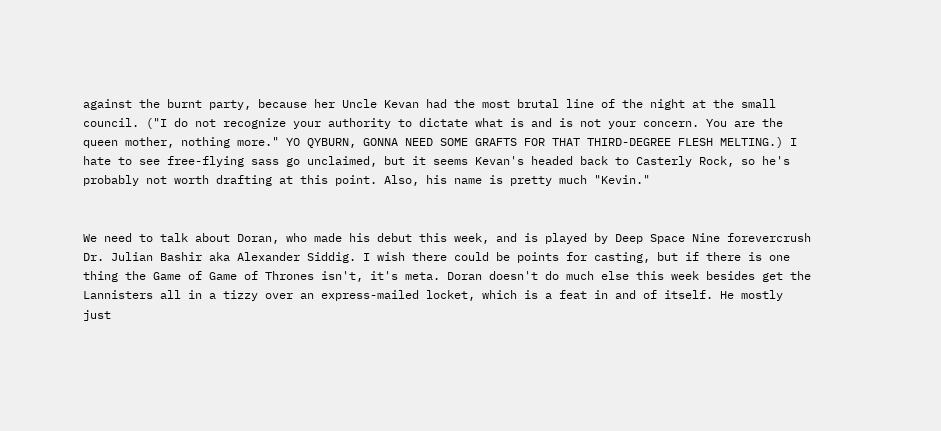against the burnt party, because her Uncle Kevan had the most brutal line of the night at the small council. ("I do not recognize your authority to dictate what is and is not your concern. You are the queen mother, nothing more." YO QYBURN, GONNA NEED SOME GRAFTS FOR THAT THIRD-DEGREE FLESH MELTING.) I hate to see free-flying sass go unclaimed, but it seems Kevan's headed back to Casterly Rock, so he's probably not worth drafting at this point. Also, his name is pretty much "Kevin."


We need to talk about Doran, who made his debut this week, and is played by Deep Space Nine forevercrush Dr. Julian Bashir aka Alexander Siddig. I wish there could be points for casting, but if there is one thing the Game of Game of Thrones isn't, it's meta. Doran doesn't do much else this week besides get the Lannisters all in a tizzy over an express-mailed locket, which is a feat in and of itself. He mostly just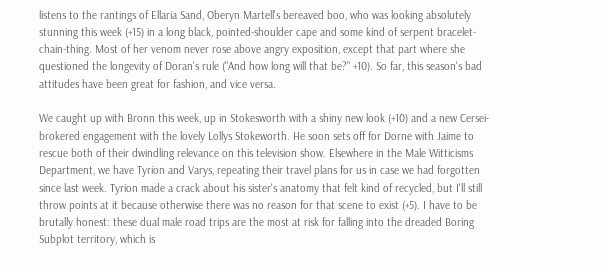listens to the rantings of Ellaria Sand, Oberyn Martell's bereaved boo, who was looking absolutely stunning this week (+15) in a long black, pointed-shoulder cape and some kind of serpent bracelet-chain-thing. Most of her venom never rose above angry exposition, except that part where she questioned the longevity of Doran's rule ("And how long will that be?" +10). So far, this season's bad attitudes have been great for fashion, and vice versa.

We caught up with Bronn this week, up in Stokesworth with a shiny new look (+10) and a new Cersei-brokered engagement with the lovely Lollys Stokeworth. He soon sets off for Dorne with Jaime to rescue both of their dwindling relevance on this television show. Elsewhere in the Male Witticisms Department, we have Tyrion and Varys, repeating their travel plans for us in case we had forgotten since last week. Tyrion made a crack about his sister's anatomy that felt kind of recycled, but I'll still throw points at it because otherwise there was no reason for that scene to exist (+5). I have to be brutally honest: these dual male road trips are the most at risk for falling into the dreaded Boring Subplot territory, which is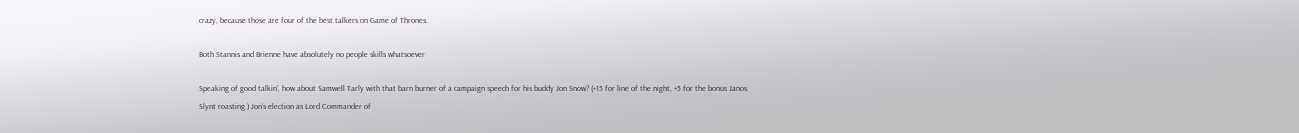crazy, because those are four of the best talkers on Game of Thrones.

Both Stannis and Brienne have absolutely no people skills whatsoever

Speaking of good talkin', how about Samwell Tarly with that barn burner of a campaign speech for his buddy Jon Snow? (+15 for line of the night, +5 for the bonus Janos Slynt roasting.) Jon's election as Lord Commander of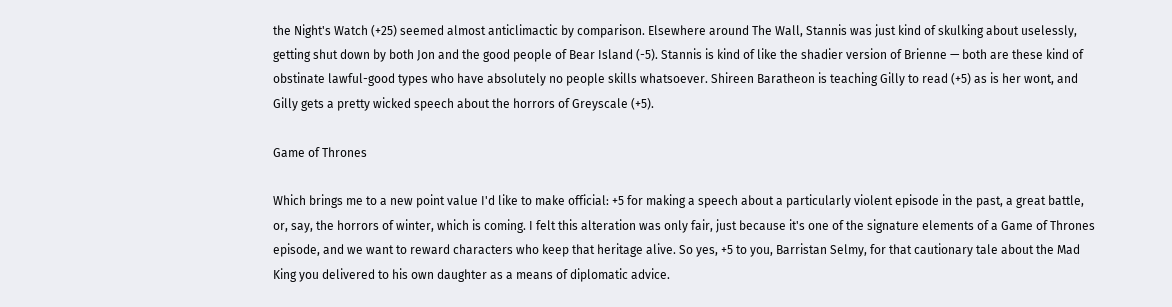the Night's Watch (+25) seemed almost anticlimactic by comparison. Elsewhere around The Wall, Stannis was just kind of skulking about uselessly, getting shut down by both Jon and the good people of Bear Island (-5). Stannis is kind of like the shadier version of Brienne — both are these kind of obstinate lawful-good types who have absolutely no people skills whatsoever. Shireen Baratheon is teaching Gilly to read (+5) as is her wont, and Gilly gets a pretty wicked speech about the horrors of Greyscale (+5).

Game of Thrones

Which brings me to a new point value I'd like to make official: +5 for making a speech about a particularly violent episode in the past, a great battle, or, say, the horrors of winter, which is coming. I felt this alteration was only fair, just because it's one of the signature elements of a Game of Thrones episode, and we want to reward characters who keep that heritage alive. So yes, +5 to you, Barristan Selmy, for that cautionary tale about the Mad King you delivered to his own daughter as a means of diplomatic advice.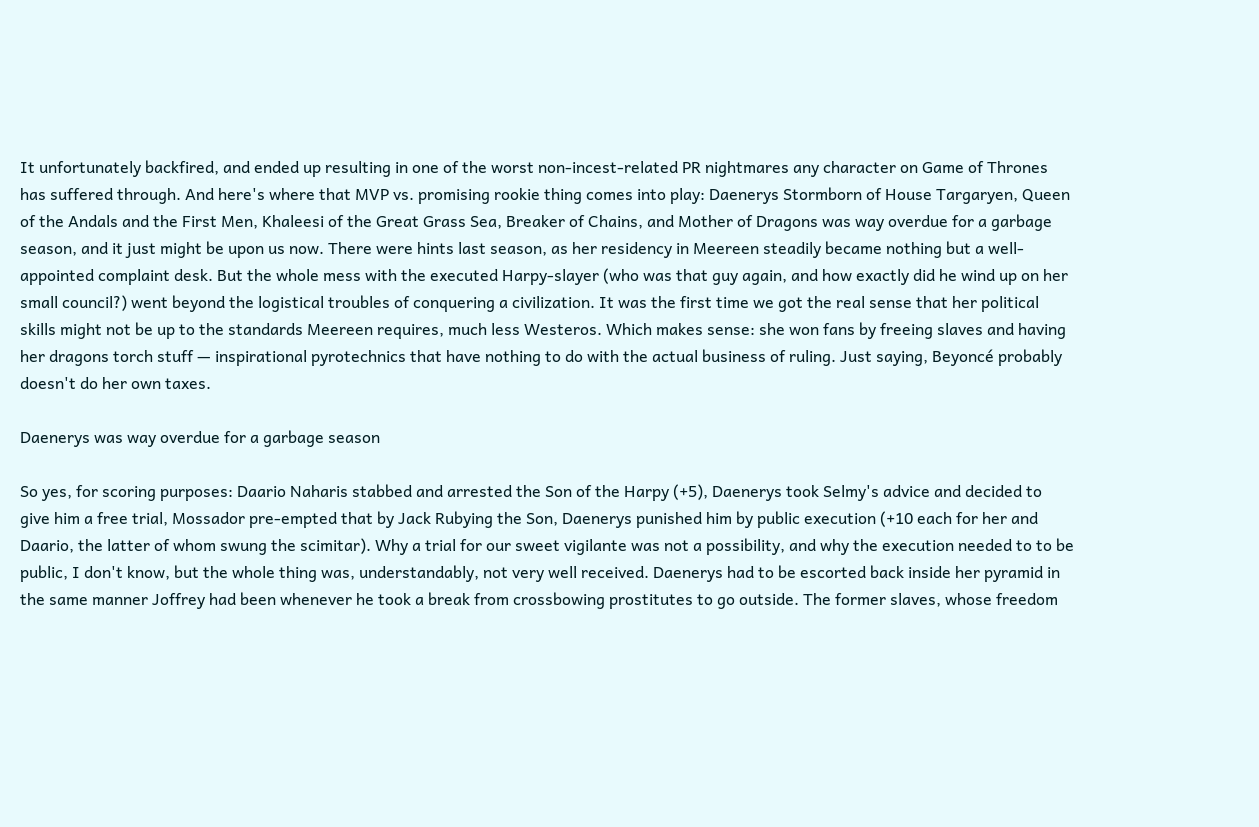It unfortunately backfired, and ended up resulting in one of the worst non-incest-related PR nightmares any character on Game of Thrones has suffered through. And here's where that MVP vs. promising rookie thing comes into play: Daenerys Stormborn of House Targaryen, Queen of the Andals and the First Men, Khaleesi of the Great Grass Sea, Breaker of Chains, and Mother of Dragons was way overdue for a garbage season, and it just might be upon us now. There were hints last season, as her residency in Meereen steadily became nothing but a well-appointed complaint desk. But the whole mess with the executed Harpy-slayer (who was that guy again, and how exactly did he wind up on her small council?) went beyond the logistical troubles of conquering a civilization. It was the first time we got the real sense that her political skills might not be up to the standards Meereen requires, much less Westeros. Which makes sense: she won fans by freeing slaves and having her dragons torch stuff — inspirational pyrotechnics that have nothing to do with the actual business of ruling. Just saying, Beyoncé probably doesn't do her own taxes.

Daenerys was way overdue for a garbage season

So yes, for scoring purposes: Daario Naharis stabbed and arrested the Son of the Harpy (+5), Daenerys took Selmy's advice and decided to give him a free trial, Mossador pre-empted that by Jack Rubying the Son, Daenerys punished him by public execution (+10 each for her and Daario, the latter of whom swung the scimitar). Why a trial for our sweet vigilante was not a possibility, and why the execution needed to to be public, I don't know, but the whole thing was, understandably, not very well received. Daenerys had to be escorted back inside her pyramid in the same manner Joffrey had been whenever he took a break from crossbowing prostitutes to go outside. The former slaves, whose freedom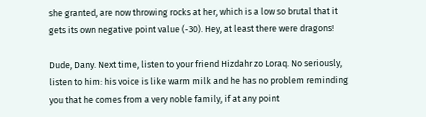she granted, are now throwing rocks at her, which is a low so brutal that it gets its own negative point value (-30). Hey, at least there were dragons!

Dude, Dany. Next time, listen to your friend Hizdahr zo Loraq. No seriously, listen to him: his voice is like warm milk and he has no problem reminding you that he comes from a very noble family, if at any point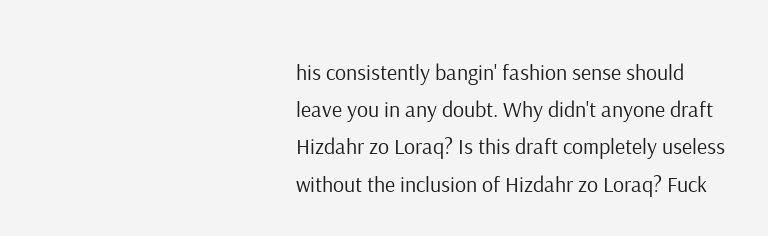his consistently bangin' fashion sense should leave you in any doubt. Why didn't anyone draft Hizdahr zo Loraq? Is this draft completely useless without the inclusion of Hizdahr zo Loraq? Fuck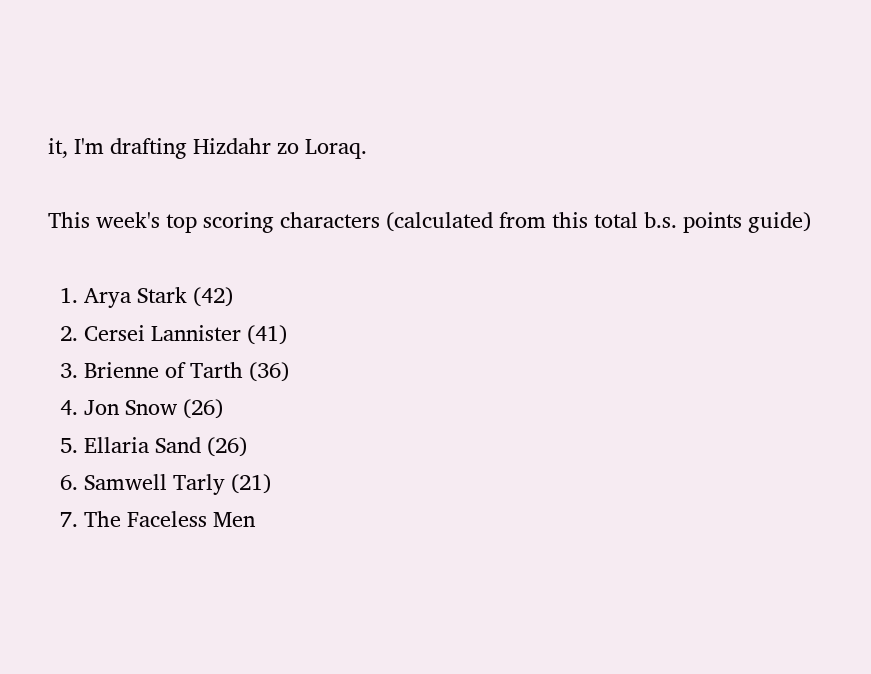it, I'm drafting Hizdahr zo Loraq.

This week's top scoring characters (calculated from this total b.s. points guide)

  1. Arya Stark (42)
  2. Cersei Lannister (41)
  3. Brienne of Tarth (36)
  4. Jon Snow (26)
  5. Ellaria Sand (26)
  6. Samwell Tarly (21)
  7. The Faceless Men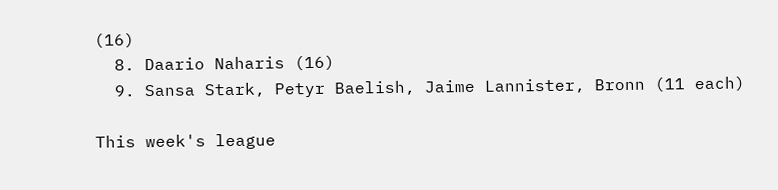(16)
  8. Daario Naharis (16)
  9. Sansa Stark, Petyr Baelish, Jaime Lannister, Bronn (11 each)

This week's league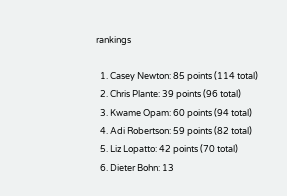rankings

  1. Casey Newton: 85 points (114 total)
  2. Chris Plante: 39 points (96 total)
  3. Kwame Opam: 60 points (94 total)
  4. Adi Robertson: 59 points (82 total)
  5. Liz Lopatto: 42 points (70 total)
  6. Dieter Bohn: 13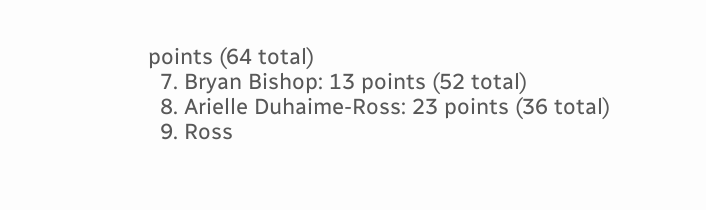points (64 total)
  7. Bryan Bishop: 13 points (52 total)
  8. Arielle Duhaime-Ross: 23 points (36 total)
  9. Ross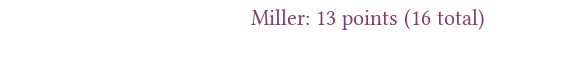Miller: 13 points (16 total)